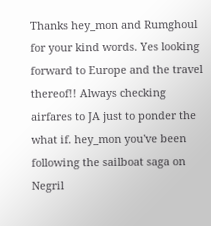Thanks hey_mon and Rumghoul for your kind words. Yes looking forward to Europe and the travel thereof!! Always checking airfares to JA just to ponder the what if. hey_mon you've been following the sailboat saga on Negril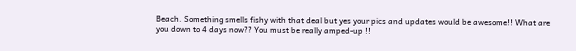Beach. Something smells fishy with that deal but yes your pics and updates would be awesome!! What are you down to 4 days now?? You must be really amped-up !!